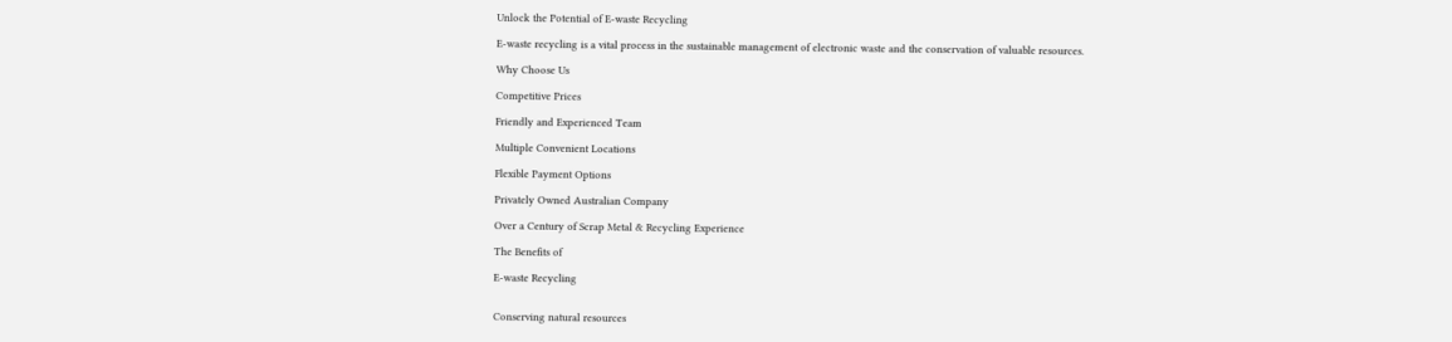Unlock the Potential of E-waste Recycling

E-waste recycling is a vital process in the sustainable management of electronic waste and the conservation of valuable resources.

Why Choose Us

Competitive Prices

Friendly and Experienced Team

Multiple Convenient Locations

Flexible Payment Options

Privately Owned Australian Company

Over a Century of Scrap Metal & Recycling Experience

The Benefits of

E-waste Recycling


Conserving natural resources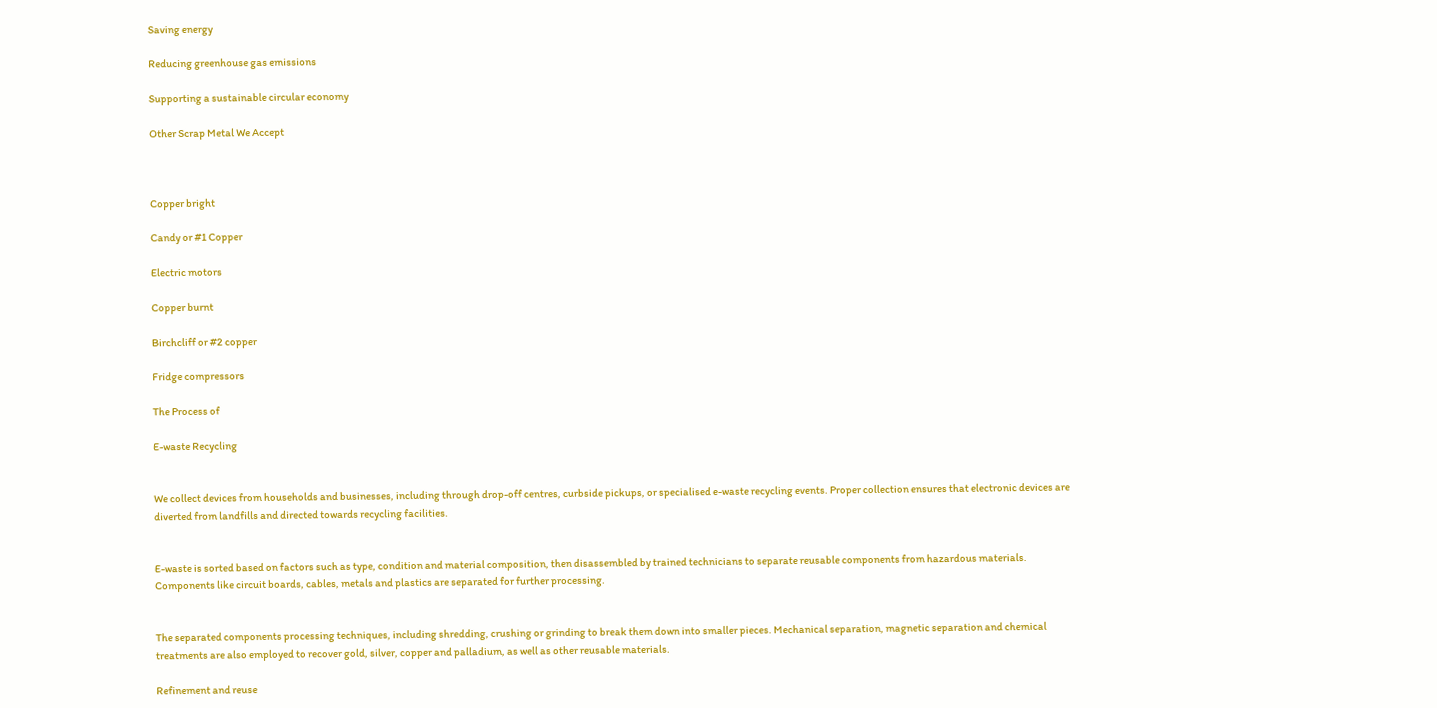Saving energy

Reducing greenhouse gas emissions

Supporting a sustainable circular economy

Other Scrap Metal We Accept



Copper bright

Candy or #1 Copper

Electric motors

Copper burnt

Birchcliff or #2 copper

Fridge compressors

The Process of

E-waste Recycling


We collect devices from households and businesses, including through drop-off centres, curbside pickups, or specialised e-waste recycling events. Proper collection ensures that electronic devices are diverted from landfills and directed towards recycling facilities.


E-waste is sorted based on factors such as type, condition and material composition, then disassembled by trained technicians to separate reusable components from hazardous materials. Components like circuit boards, cables, metals and plastics are separated for further processing.


The separated components processing techniques, including shredding, crushing or grinding to break them down into smaller pieces. Mechanical separation, magnetic separation and chemical treatments are also employed to recover gold, silver, copper and palladium, as well as other reusable materials.

Refinement and reuse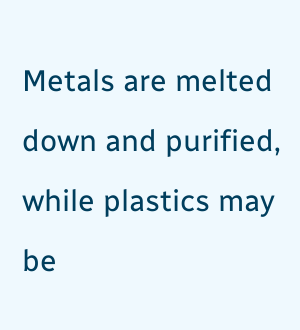Metals are melted down and purified, while plastics may be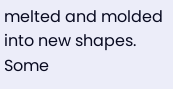melted and molded into new shapes. Some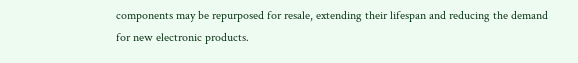components may be repurposed for resale, extending their lifespan and reducing the demand for new electronic products.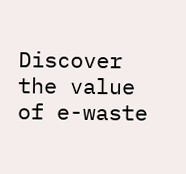Discover the value of e-waste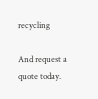recycling

And request a quote today.